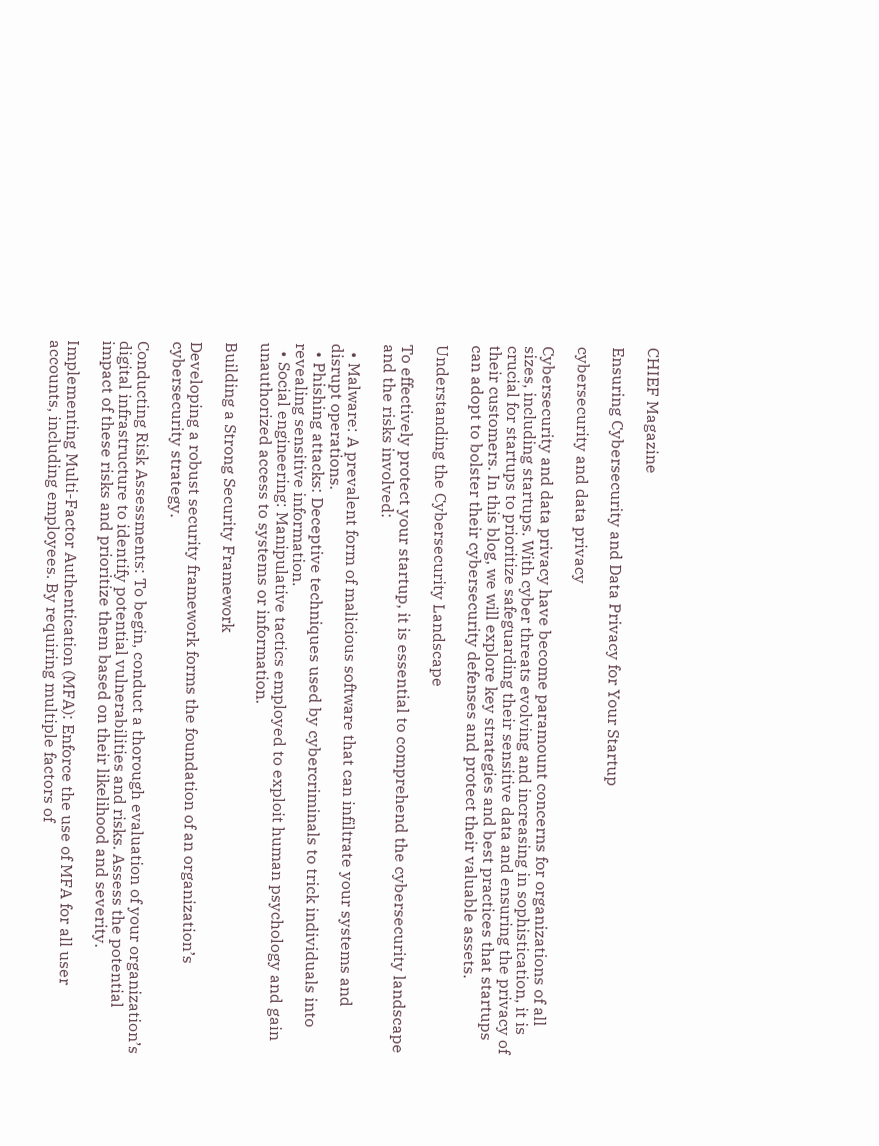CHIEF Magazine

Ensuring Cybersecurity and Data Privacy for Your Startup

cybersecurity and data privacy

Cybersecurity and data privacy have become paramount concerns for organizations of all sizes, including startups. With cyber threats evolving and increasing in sophistication, it is crucial for startups to prioritize safeguarding their sensitive data and ensuring the privacy of their customers. In this blog, we will explore key strategies and best practices that startups can adopt to bolster their cybersecurity defenses and protect their valuable assets.

Understanding the Cybersecurity Landscape

To effectively protect your startup, it is essential to comprehend the cybersecurity landscape and the risks involved:

  • Malware: A prevalent form of malicious software that can infiltrate your systems and disrupt operations.
  • Phishing attacks: Deceptive techniques used by cybercriminals to trick individuals into revealing sensitive information.
  • Social engineering: Manipulative tactics employed to exploit human psychology and gain unauthorized access to systems or information.

Building a Strong Security Framework

Developing a robust security framework forms the foundation of an organization’s cybersecurity strategy.

Conducting Risk Assessments: To begin, conduct a thorough evaluation of your organization’s digital infrastructure to identify potential vulnerabilities and risks. Assess the potential impact of these risks and prioritize them based on their likelihood and severity.

Implementing Multi-Factor Authentication (MFA): Enforce the use of MFA for all user accounts, including employees. By requiring multiple factors of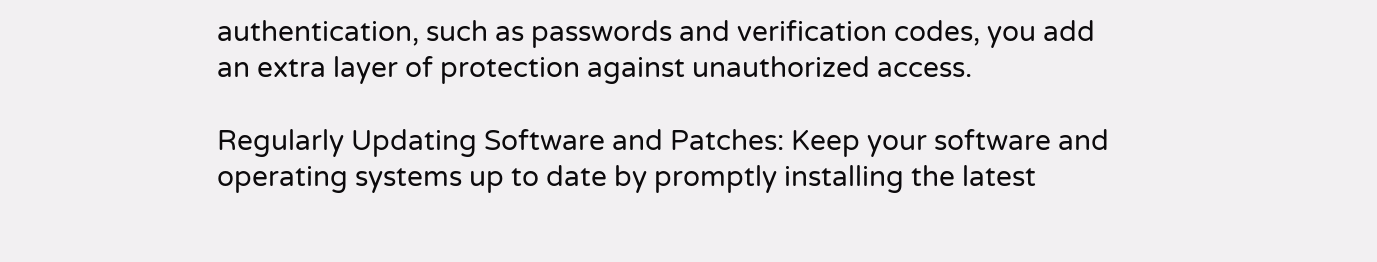authentication, such as passwords and verification codes, you add an extra layer of protection against unauthorized access.

Regularly Updating Software and Patches: Keep your software and operating systems up to date by promptly installing the latest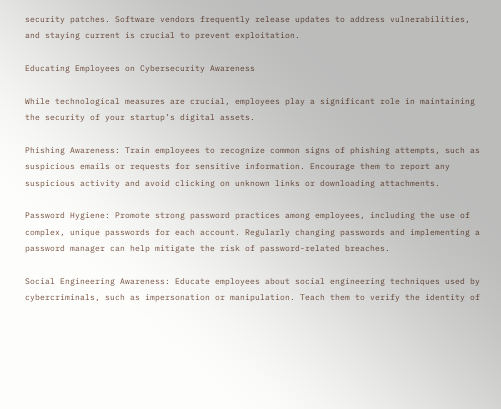security patches. Software vendors frequently release updates to address vulnerabilities, and staying current is crucial to prevent exploitation.

Educating Employees on Cybersecurity Awareness

While technological measures are crucial, employees play a significant role in maintaining the security of your startup’s digital assets.

Phishing Awareness: Train employees to recognize common signs of phishing attempts, such as suspicious emails or requests for sensitive information. Encourage them to report any suspicious activity and avoid clicking on unknown links or downloading attachments.

Password Hygiene: Promote strong password practices among employees, including the use of complex, unique passwords for each account. Regularly changing passwords and implementing a password manager can help mitigate the risk of password-related breaches.

Social Engineering Awareness: Educate employees about social engineering techniques used by cybercriminals, such as impersonation or manipulation. Teach them to verify the identity of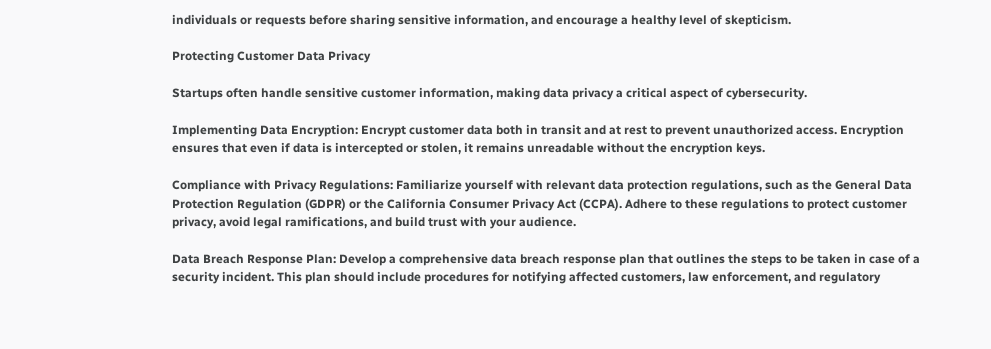individuals or requests before sharing sensitive information, and encourage a healthy level of skepticism.

Protecting Customer Data Privacy

Startups often handle sensitive customer information, making data privacy a critical aspect of cybersecurity.

Implementing Data Encryption: Encrypt customer data both in transit and at rest to prevent unauthorized access. Encryption ensures that even if data is intercepted or stolen, it remains unreadable without the encryption keys.

Compliance with Privacy Regulations: Familiarize yourself with relevant data protection regulations, such as the General Data Protection Regulation (GDPR) or the California Consumer Privacy Act (CCPA). Adhere to these regulations to protect customer privacy, avoid legal ramifications, and build trust with your audience.

Data Breach Response Plan: Develop a comprehensive data breach response plan that outlines the steps to be taken in case of a security incident. This plan should include procedures for notifying affected customers, law enforcement, and regulatory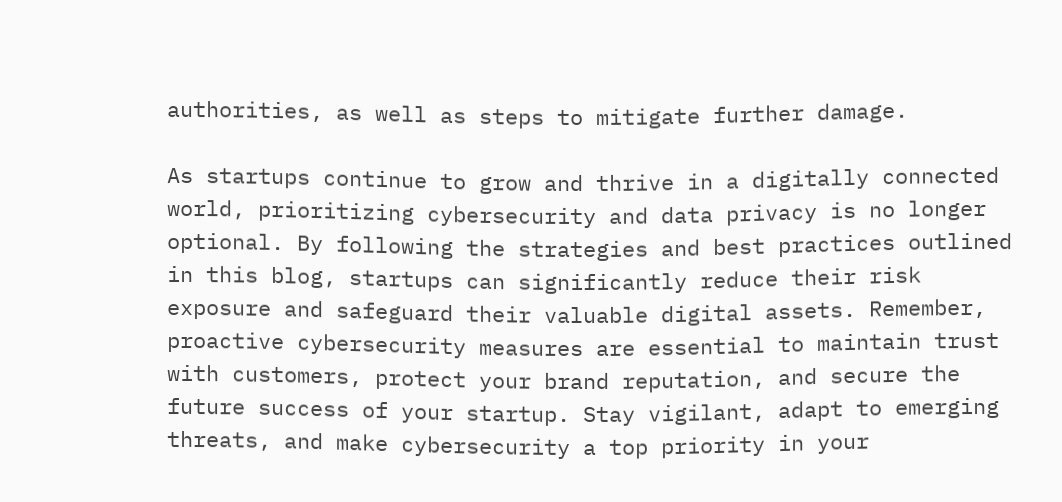authorities, as well as steps to mitigate further damage.

As startups continue to grow and thrive in a digitally connected world, prioritizing cybersecurity and data privacy is no longer optional. By following the strategies and best practices outlined in this blog, startups can significantly reduce their risk exposure and safeguard their valuable digital assets. Remember, proactive cybersecurity measures are essential to maintain trust with customers, protect your brand reputation, and secure the future success of your startup. Stay vigilant, adapt to emerging threats, and make cybersecurity a top priority in your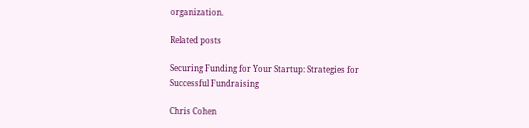organization.

Related posts

Securing Funding for Your Startup: Strategies for Successful Fundraising

Chris Cohen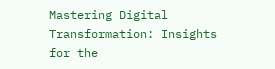Mastering Digital Transformation: Insights for the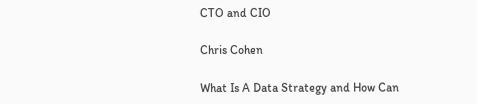CTO and CIO

Chris Cohen

What Is A Data Strategy and How Can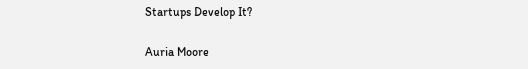Startups Develop It?

Auria Moore